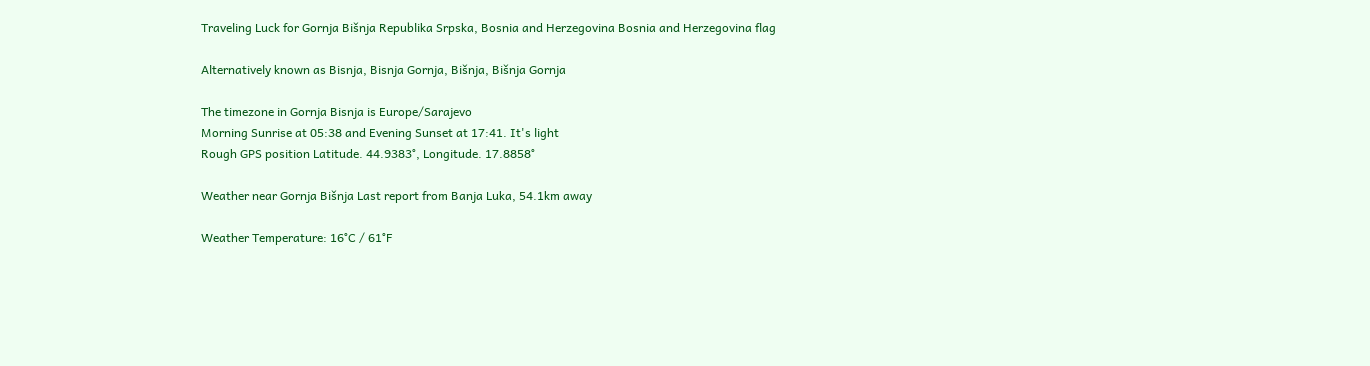Traveling Luck for Gornja Bišnja Republika Srpska, Bosnia and Herzegovina Bosnia and Herzegovina flag

Alternatively known as Bisnja, Bisnja Gornja, Bišnja, Bišnja Gornja

The timezone in Gornja Bisnja is Europe/Sarajevo
Morning Sunrise at 05:38 and Evening Sunset at 17:41. It's light
Rough GPS position Latitude. 44.9383°, Longitude. 17.8858°

Weather near Gornja Bišnja Last report from Banja Luka, 54.1km away

Weather Temperature: 16°C / 61°F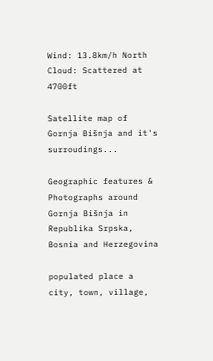Wind: 13.8km/h North
Cloud: Scattered at 4700ft

Satellite map of Gornja Bišnja and it's surroudings...

Geographic features & Photographs around Gornja Bišnja in Republika Srpska, Bosnia and Herzegovina

populated place a city, town, village,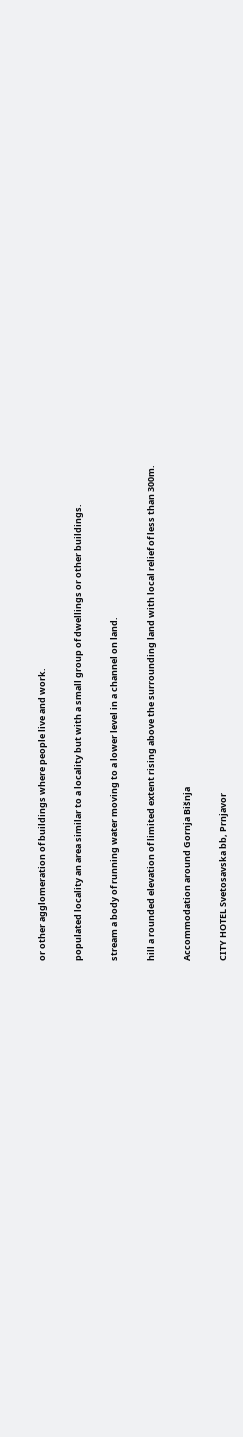or other agglomeration of buildings where people live and work.

populated locality an area similar to a locality but with a small group of dwellings or other buildings.

stream a body of running water moving to a lower level in a channel on land.

hill a rounded elevation of limited extent rising above the surrounding land with local relief of less than 300m.

Accommodation around Gornja Bišnja

CITY HOTEL Svetosavska bb, Prnjavor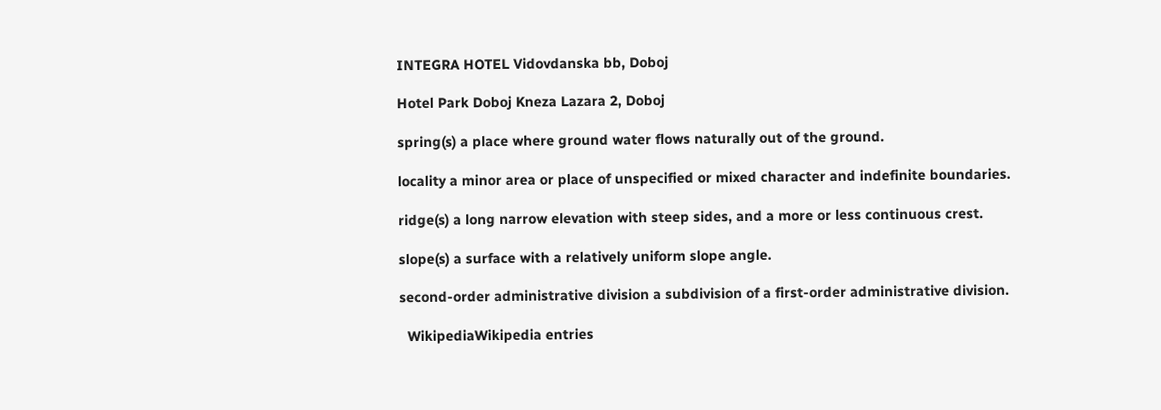INTEGRA HOTEL Vidovdanska bb, Doboj

Hotel Park Doboj Kneza Lazara 2, Doboj

spring(s) a place where ground water flows naturally out of the ground.

locality a minor area or place of unspecified or mixed character and indefinite boundaries.

ridge(s) a long narrow elevation with steep sides, and a more or less continuous crest.

slope(s) a surface with a relatively uniform slope angle.

second-order administrative division a subdivision of a first-order administrative division.

  WikipediaWikipedia entries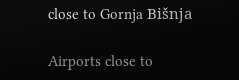close to Gornja Bišnja

Airports close to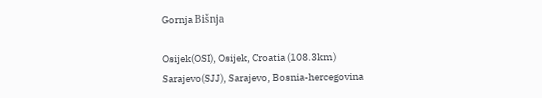Gornja Bišnja

Osijek(OSI), Osijek, Croatia (108.3km)
Sarajevo(SJJ), Sarajevo, Bosnia-hercegovina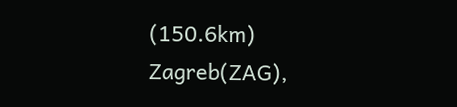(150.6km)
Zagreb(ZAG),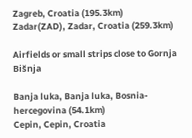Zagreb, Croatia (195.3km)
Zadar(ZAD), Zadar, Croatia (259.3km)

Airfields or small strips close to Gornja Bišnja

Banja luka, Banja luka, Bosnia-hercegovina (54.1km)
Cepin, Cepin, Croatia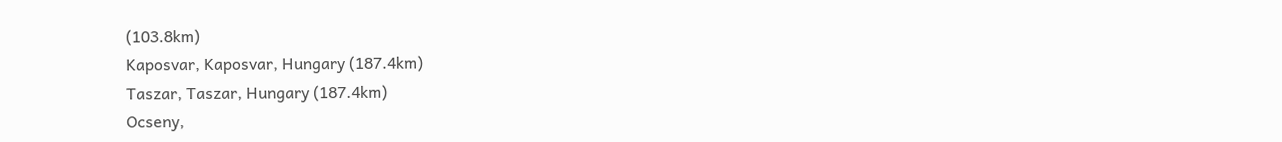(103.8km)
Kaposvar, Kaposvar, Hungary (187.4km)
Taszar, Taszar, Hungary (187.4km)
Ocseny,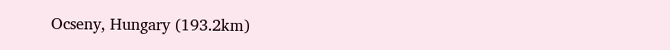Ocseny, Hungary (193.2km)